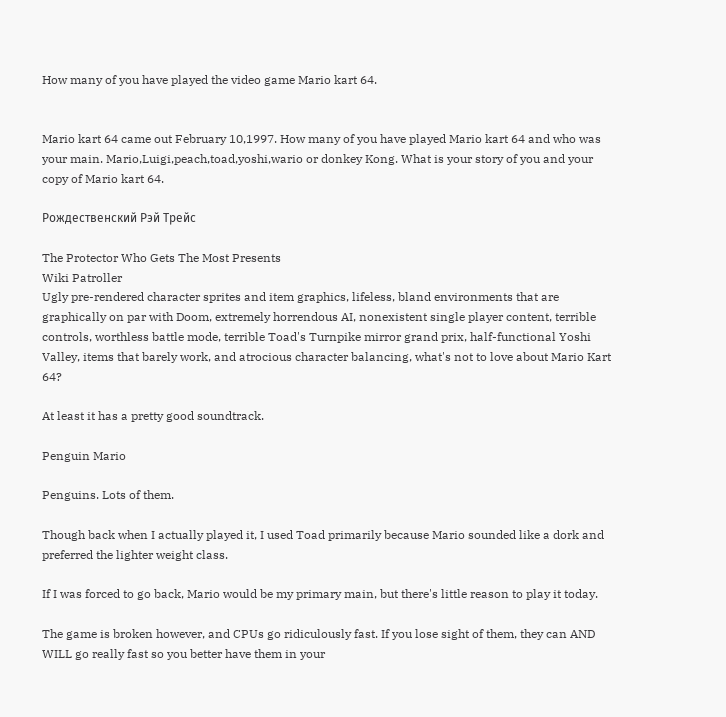How many of you have played the video game Mario kart 64.


Mario kart 64 came out February 10,1997. How many of you have played Mario kart 64 and who was your main. Mario,Luigi,peach,toad,yoshi,wario or donkey Kong. What is your story of you and your copy of Mario kart 64.

Рождественский Рэй Трейс

The Protector Who Gets The Most Presents
Wiki Patroller
Ugly pre-rendered character sprites and item graphics, lifeless, bland environments that are graphically on par with Doom, extremely horrendous AI, nonexistent single player content, terrible controls, worthless battle mode, terrible Toad's Turnpike mirror grand prix, half-functional Yoshi Valley, items that barely work, and atrocious character balancing, what's not to love about Mario Kart 64?

At least it has a pretty good soundtrack.

Penguin Mario

Penguins. Lots of them.

Though back when I actually played it, I used Toad primarily because Mario sounded like a dork and preferred the lighter weight class.

If I was forced to go back, Mario would be my primary main, but there's little reason to play it today.

The game is broken however, and CPUs go ridiculously fast. If you lose sight of them, they can AND WILL go really fast so you better have them in your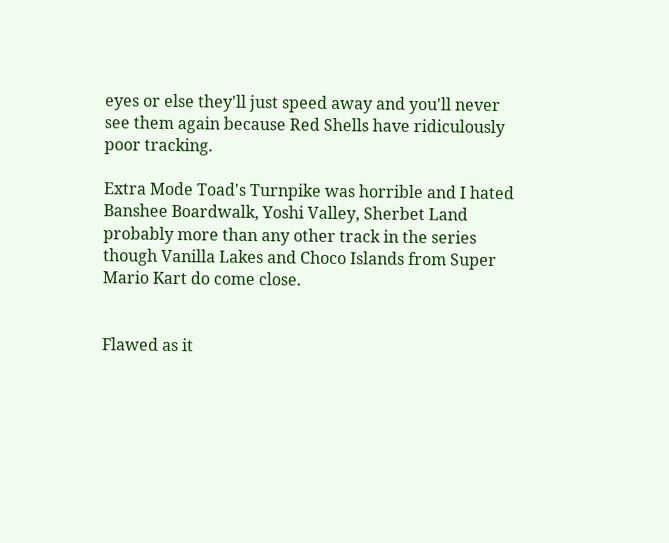eyes or else they'll just speed away and you'll never see them again because Red Shells have ridiculously poor tracking.

Extra Mode Toad's Turnpike was horrible and I hated Banshee Boardwalk, Yoshi Valley, Sherbet Land probably more than any other track in the series though Vanilla Lakes and Choco Islands from Super Mario Kart do come close.


Flawed as it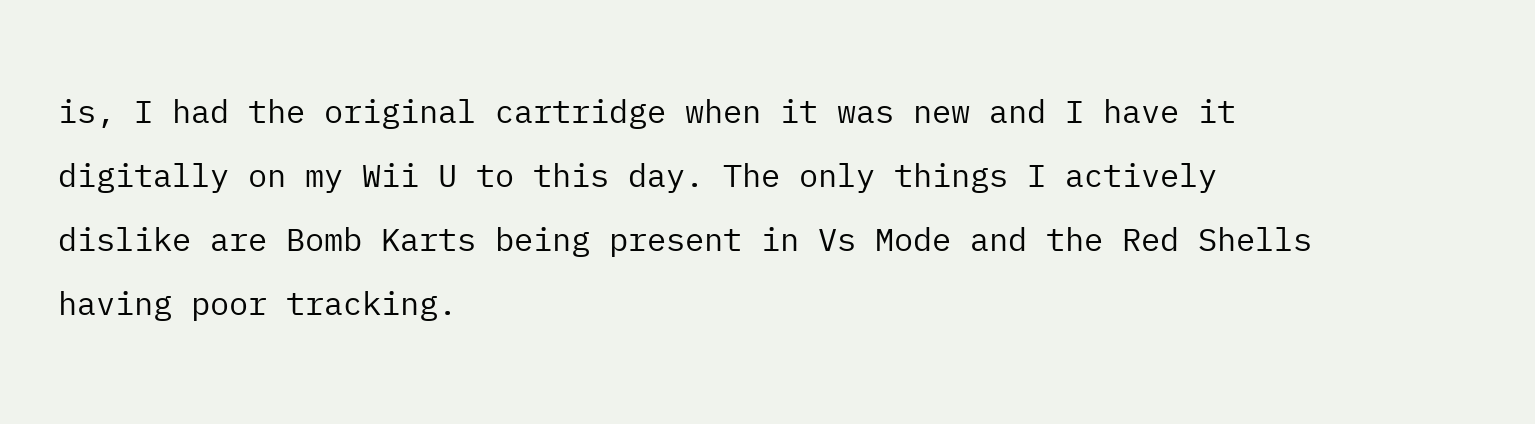is, I had the original cartridge when it was new and I have it digitally on my Wii U to this day. The only things I actively dislike are Bomb Karts being present in Vs Mode and the Red Shells having poor tracking.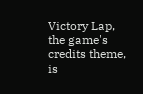Victory Lap, the game's credits theme, is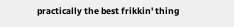practically the best frikkin' thing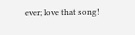ever; love that song!